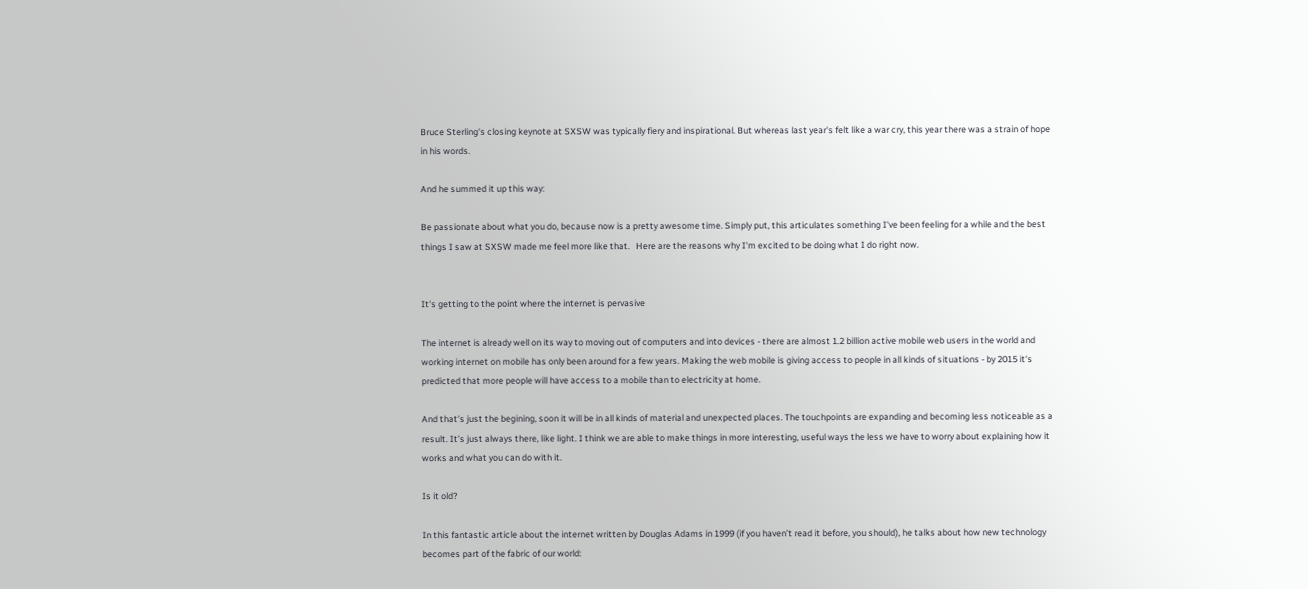Bruce Sterling's closing keynote at SXSW was typically fiery and inspirational. But whereas last year's felt like a war cry, this year there was a strain of hope in his words.

And he summed it up this way:

Be passionate about what you do, because now is a pretty awesome time. Simply put, this articulates something I've been feeling for a while and the best things I saw at SXSW made me feel more like that.   Here are the reasons why I'm excited to be doing what I do right now.


It's getting to the point where the internet is pervasive

The internet is already well on its way to moving out of computers and into devices - there are almost 1.2 billion active mobile web users in the world and working internet on mobile has only been around for a few years. Making the web mobile is giving access to people in all kinds of situations - by 2015 it's predicted that more people will have access to a mobile than to electricity at home.

And that's just the begining, soon it will be in all kinds of material and unexpected places. The touchpoints are expanding and becoming less noticeable as a result. It’s just always there, like light. I think we are able to make things in more interesting, useful ways the less we have to worry about explaining how it works and what you can do with it.

Is it old?

In this fantastic article about the internet written by Douglas Adams in 1999 (if you haven’t read it before, you should), he talks about how new technology becomes part of the fabric of our world: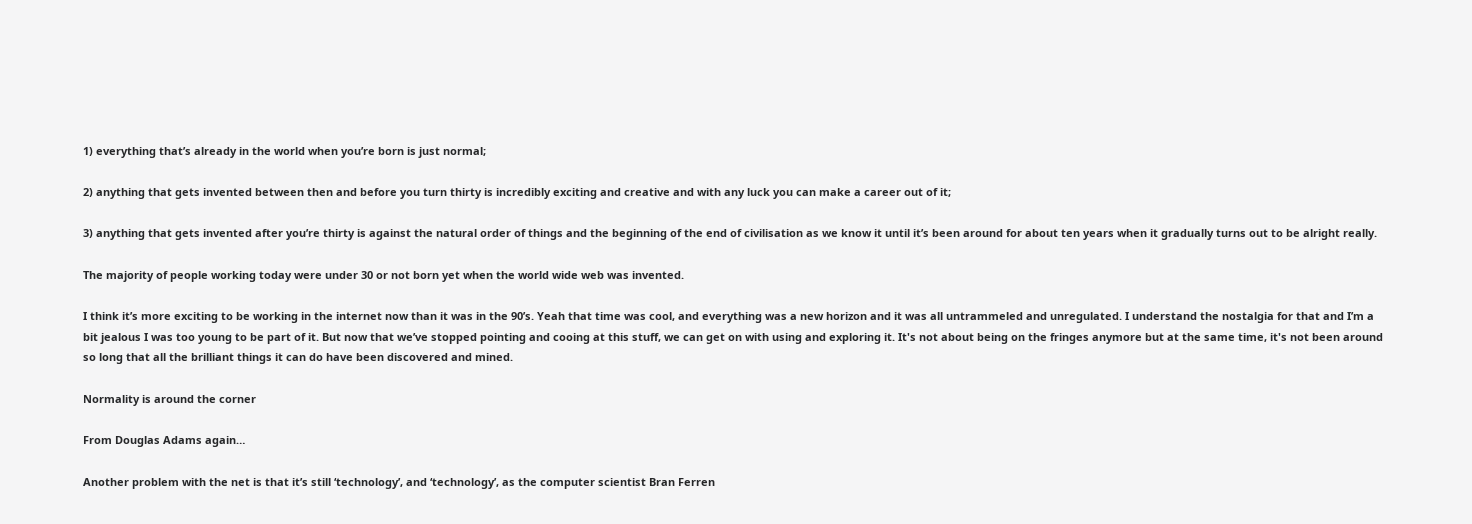1) everything that’s already in the world when you’re born is just normal;

2) anything that gets invented between then and before you turn thirty is incredibly exciting and creative and with any luck you can make a career out of it;

3) anything that gets invented after you’re thirty is against the natural order of things and the beginning of the end of civilisation as we know it until it’s been around for about ten years when it gradually turns out to be alright really.

The majority of people working today were under 30 or not born yet when the world wide web was invented.

I think it’s more exciting to be working in the internet now than it was in the 90’s. Yeah that time was cool, and everything was a new horizon and it was all untrammeled and unregulated. I understand the nostalgia for that and I’m a bit jealous I was too young to be part of it. But now that we’ve stopped pointing and cooing at this stuff, we can get on with using and exploring it. It's not about being on the fringes anymore but at the same time, it's not been around so long that all the brilliant things it can do have been discovered and mined.

Normality is around the corner

From Douglas Adams again…

Another problem with the net is that it’s still ‘technology’, and ‘technology’, as the computer scientist Bran Ferren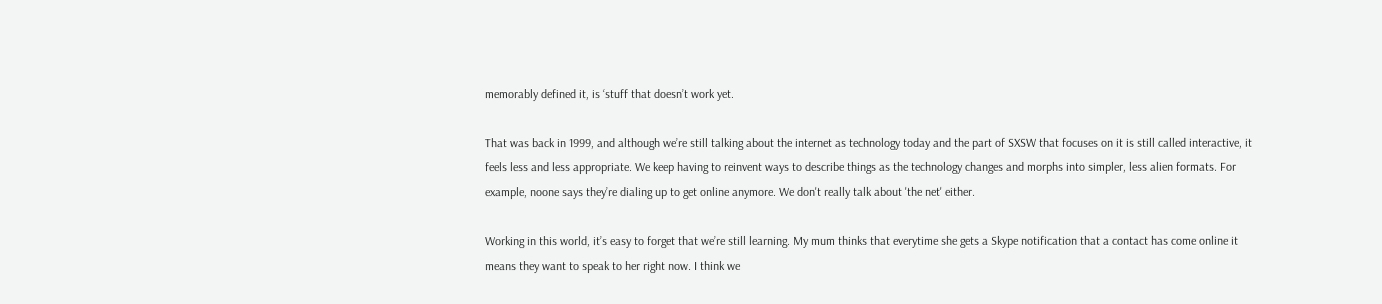memorably defined it, is ‘stuff that doesn’t work yet.

That was back in 1999, and although we’re still talking about the internet as technology today and the part of SXSW that focuses on it is still called interactive, it feels less and less appropriate. We keep having to reinvent ways to describe things as the technology changes and morphs into simpler, less alien formats. For example, noone says they’re dialing up to get online anymore. We don't really talk about 'the net' either.

Working in this world, it’s easy to forget that we’re still learning. My mum thinks that everytime she gets a Skype notification that a contact has come online it means they want to speak to her right now. I think we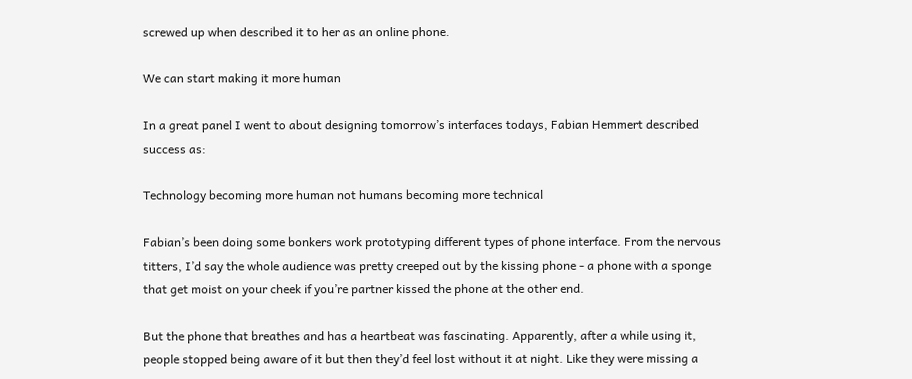screwed up when described it to her as an online phone.

We can start making it more human

In a great panel I went to about designing tomorrow’s interfaces todays, Fabian Hemmert described success as:

Technology becoming more human not humans becoming more technical

Fabian’s been doing some bonkers work prototyping different types of phone interface. From the nervous titters, I’d say the whole audience was pretty creeped out by the kissing phone - a phone with a sponge that get moist on your cheek if you’re partner kissed the phone at the other end.

But the phone that breathes and has a heartbeat was fascinating. Apparently, after a while using it, people stopped being aware of it but then they’d feel lost without it at night. Like they were missing a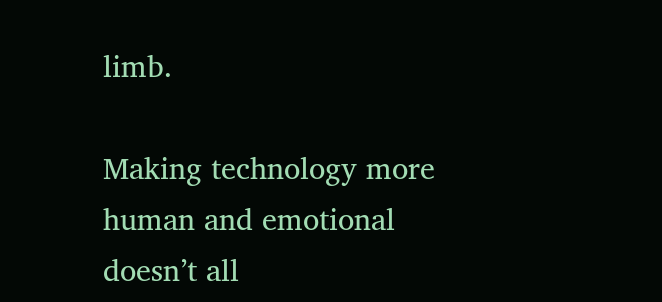limb.

Making technology more human and emotional doesn’t all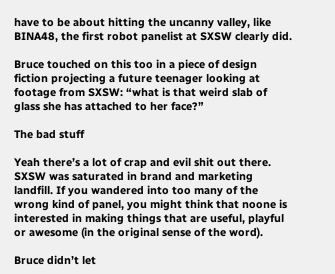have to be about hitting the uncanny valley, like BINA48, the first robot panelist at SXSW clearly did.

Bruce touched on this too in a piece of design fiction projecting a future teenager looking at footage from SXSW: “what is that weird slab of glass she has attached to her face?”

The bad stuff

Yeah there’s a lot of crap and evil shit out there. SXSW was saturated in brand and marketing landfill. If you wandered into too many of the wrong kind of panel, you might think that noone is interested in making things that are useful, playful or awesome (in the original sense of the word).

Bruce didn’t let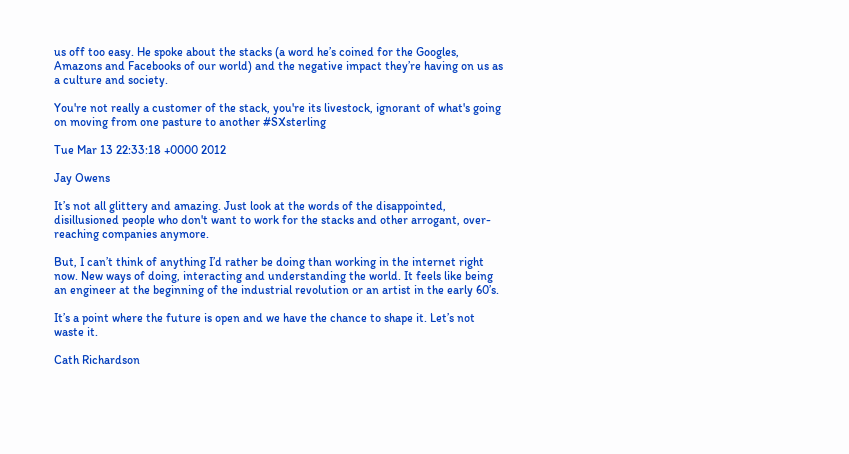us off too easy. He spoke about the stacks (a word he’s coined for the Googles, Amazons and Facebooks of our world) and the negative impact they’re having on us as a culture and society.

You're not really a customer of the stack, you're its livestock, ignorant of what's going on moving from one pasture to another #SXsterling

Tue Mar 13 22:33:18 +0000 2012

Jay Owens

It’s not all glittery and amazing. Just look at the words of the disappointed, disillusioned people who don't want to work for the stacks and other arrogant, over-reaching companies anymore.

But, I can’t think of anything I’d rather be doing than working in the internet right now. New ways of doing, interacting and understanding the world. It feels like being an engineer at the beginning of the industrial revolution or an artist in the early 60’s.

It’s a point where the future is open and we have the chance to shape it. Let’s not waste it.

Cath Richardson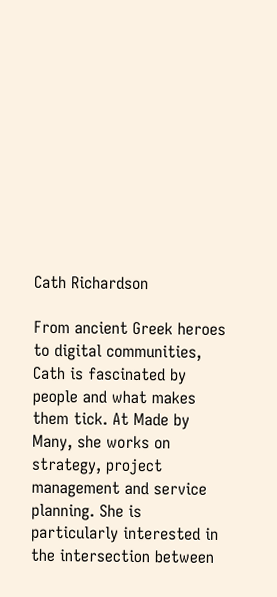Cath Richardson

From ancient Greek heroes to digital communities, Cath is fascinated by people and what makes them tick. At Made by Many, she works on strategy, project management and service planning. She is particularly interested in the intersection between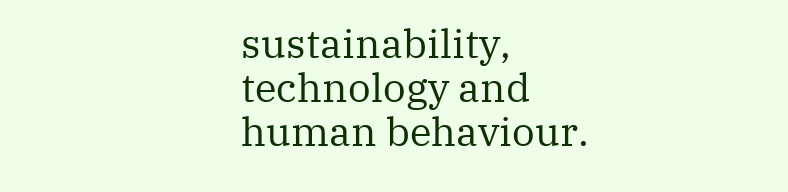sustainability, technology and human behaviour.